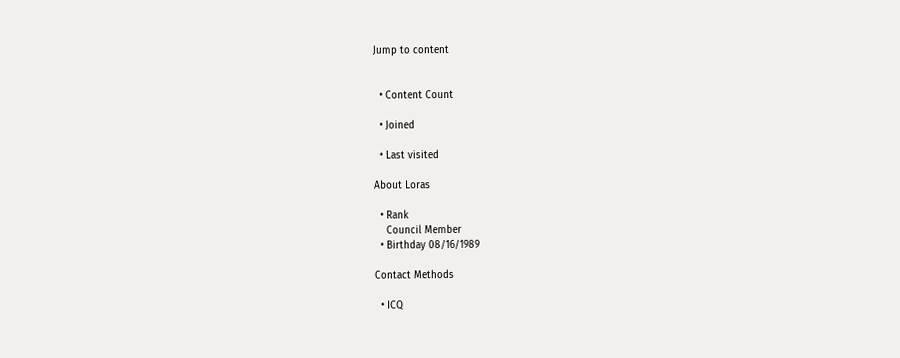Jump to content


  • Content Count

  • Joined

  • Last visited

About Loras

  • Rank
    Council Member
  • Birthday 08/16/1989

Contact Methods

  • ICQ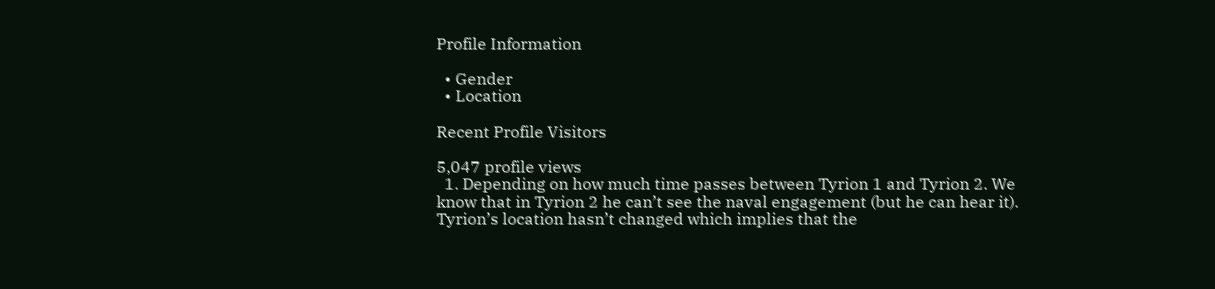Profile Information

  • Gender
  • Location

Recent Profile Visitors

5,047 profile views
  1. Depending on how much time passes between Tyrion 1 and Tyrion 2. We know that in Tyrion 2 he can’t see the naval engagement (but he can hear it). Tyrion’s location hasn’t changed which implies that the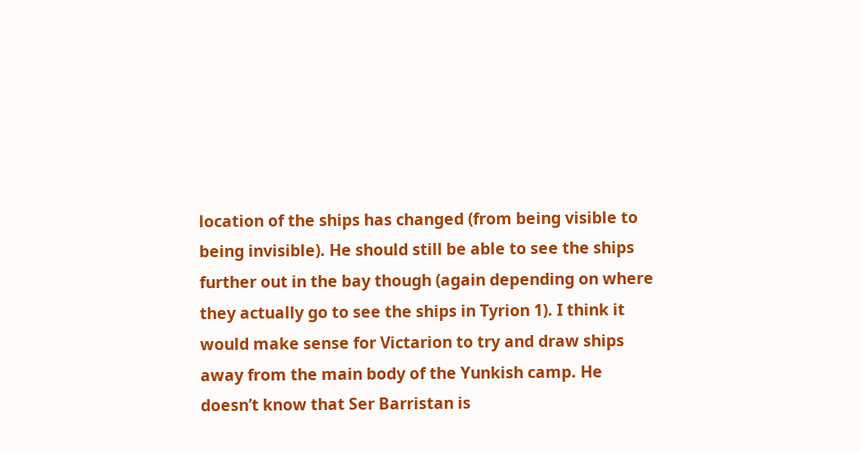location of the ships has changed (from being visible to being invisible). He should still be able to see the ships further out in the bay though (again depending on where they actually go to see the ships in Tyrion 1). I think it would make sense for Victarion to try and draw ships away from the main body of the Yunkish camp. He doesn’t know that Ser Barristan is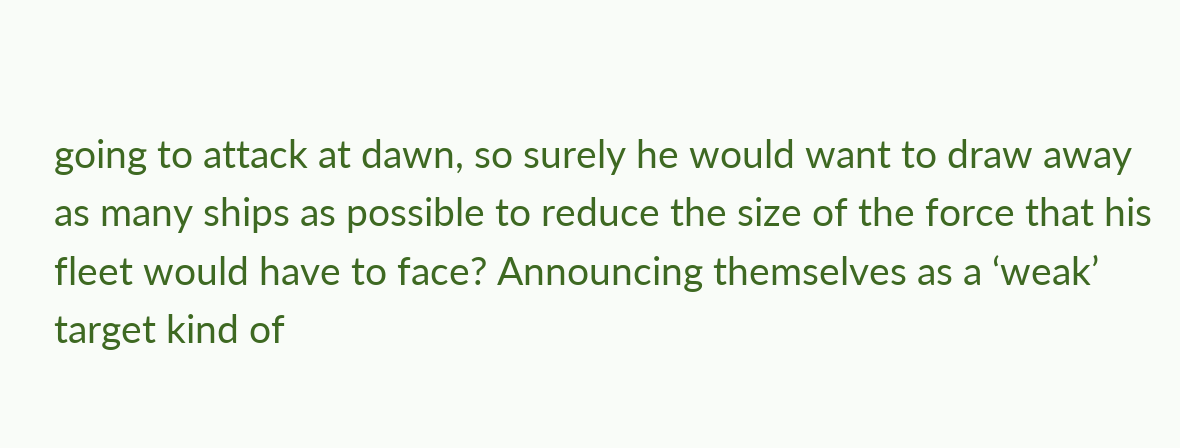going to attack at dawn, so surely he would want to draw away as many ships as possible to reduce the size of the force that his fleet would have to face? Announcing themselves as a ‘weak’ target kind of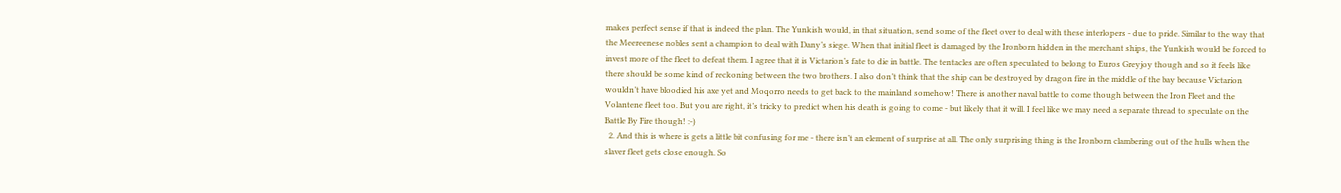makes perfect sense if that is indeed the plan. The Yunkish would, in that situation, send some of the fleet over to deal with these interlopers - due to pride. Similar to the way that the Meereenese nobles sent a champion to deal with Dany’s siege. When that initial fleet is damaged by the Ironborn hidden in the merchant ships, the Yunkish would be forced to invest more of the fleet to defeat them. I agree that it is Victarion’s fate to die in battle. The tentacles are often speculated to belong to Euros Greyjoy though and so it feels like there should be some kind of reckoning between the two brothers. I also don’t think that the ship can be destroyed by dragon fire in the middle of the bay because Victarion wouldn’t have bloodied his axe yet and Moqorro needs to get back to the mainland somehow! There is another naval battle to come though between the Iron Fleet and the Volantene fleet too. But you are right, it’s tricky to predict when his death is going to come - but likely that it will. I feel like we may need a separate thread to speculate on the Battle By Fire though! :-)
  2. And this is where is gets a little bit confusing for me - there isn’t an element of surprise at all. The only surprising thing is the Ironborn clambering out of the hulls when the slaver fleet gets close enough. So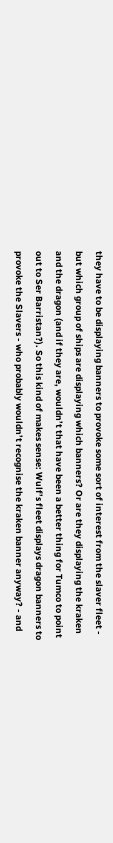they have to be displaying banners to provoke some sort of interest from the slaver fleet - but which group of ships are displaying which banners? Or are they displaying the kraken and the dragon (and if they are, wouldn’t that have been a better thing for Tumco to point out to Ser Barristan?). So this kind of makes sense: Wulf’s fleet displays dragon banners to provoke the Slavers - who probably wouldn’t recognise the kraken banner anyway? - and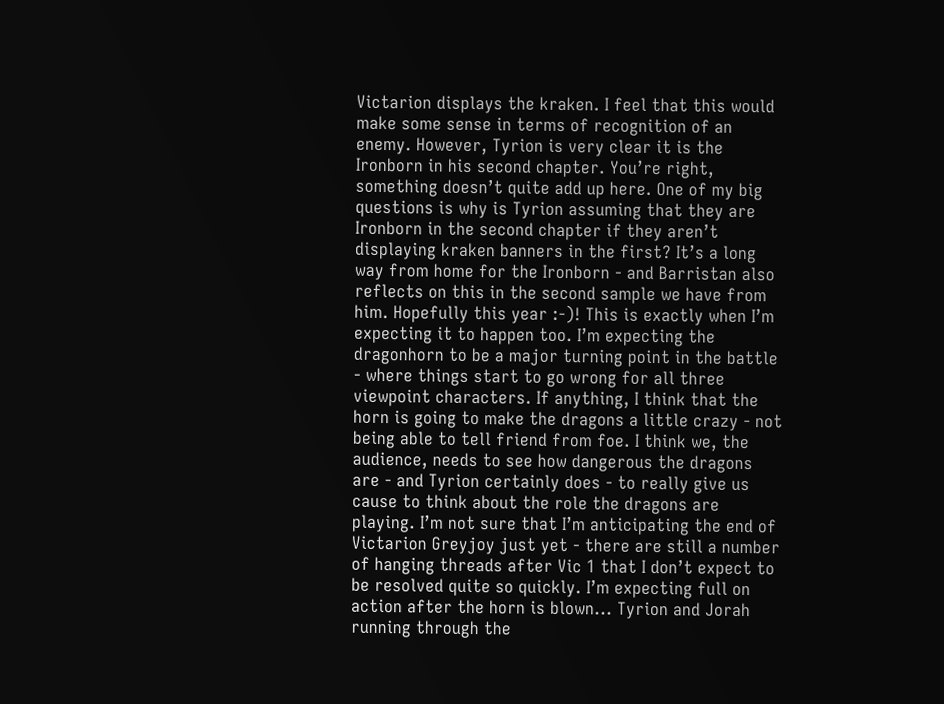Victarion displays the kraken. I feel that this would make some sense in terms of recognition of an enemy. However, Tyrion is very clear it is the Ironborn in his second chapter. You’re right, something doesn’t quite add up here. One of my big questions is why is Tyrion assuming that they are Ironborn in the second chapter if they aren’t displaying kraken banners in the first? It’s a long way from home for the Ironborn - and Barristan also reflects on this in the second sample we have from him. Hopefully this year :-)! This is exactly when I’m expecting it to happen too. I’m expecting the dragonhorn to be a major turning point in the battle - where things start to go wrong for all three viewpoint characters. If anything, I think that the horn is going to make the dragons a little crazy - not being able to tell friend from foe. I think we, the audience, needs to see how dangerous the dragons are - and Tyrion certainly does - to really give us cause to think about the role the dragons are playing. I’m not sure that I’m anticipating the end of Victarion Greyjoy just yet - there are still a number of hanging threads after Vic 1 that I don’t expect to be resolved quite so quickly. I’m expecting full on action after the horn is blown... Tyrion and Jorah running through the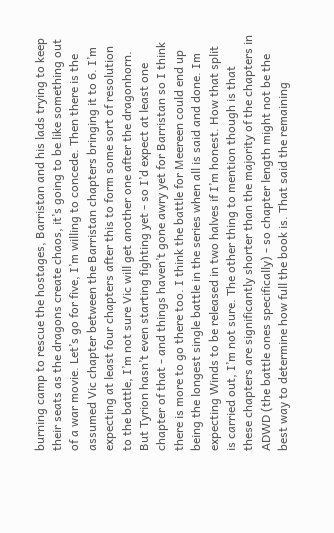burning camp to rescue the hostages, Barristan and his lads trying to keep their seats as the dragons create chaos, it’s going to be like something out of a war movie. Let’s go for five, I’m willing to concede. Then there is the assumed Vic chapter between the Barristan chapters bringing it to 6. I’m expecting at least four chapters after this to form some sort of resolution to the battle, I’m not sure Vic will get another one after the dragonhorn. But Tyrion hasn’t even starting fighting yet - so I’d expect at least one chapter of that - and things haven’t gone awry yet for Barristan so I think there is more to go there too. I think the battle for Meereen could end up being the longest single battle in the series when all is said and done. Im expecting Winds to be released in two halves if I’m honest. How that split is carried out, I’m not sure. The other thing to mention though is that these chapters are significantly shorter than the majority of the chapters in ADWD (the battle ones specifically) - so chapter length might not be the best way to determine how full the book is. That said the remaining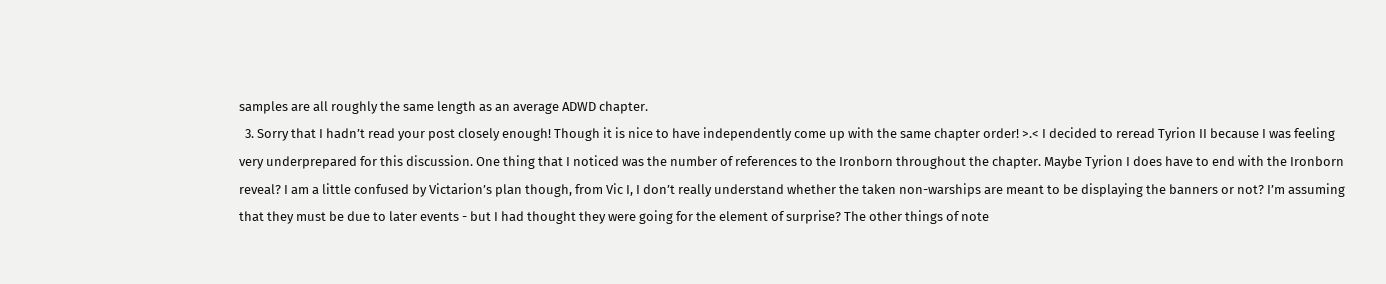samples are all roughly the same length as an average ADWD chapter.
  3. Sorry that I hadn’t read your post closely enough! Though it is nice to have independently come up with the same chapter order! >.< I decided to reread Tyrion II because I was feeling very underprepared for this discussion. One thing that I noticed was the number of references to the Ironborn throughout the chapter. Maybe Tyrion I does have to end with the Ironborn reveal? I am a little confused by Victarion’s plan though, from Vic I, I don’t really understand whether the taken non-warships are meant to be displaying the banners or not? I’m assuming that they must be due to later events - but I had thought they were going for the element of surprise? The other things of note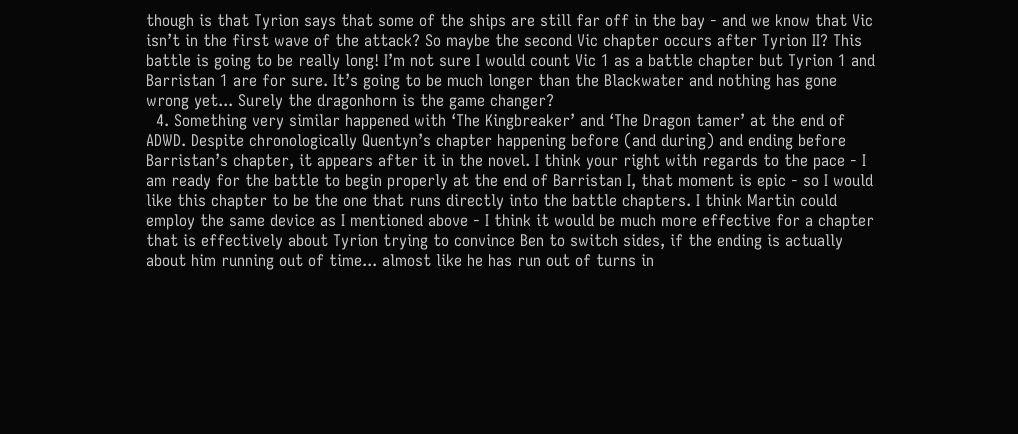though is that Tyrion says that some of the ships are still far off in the bay - and we know that Vic isn’t in the first wave of the attack? So maybe the second Vic chapter occurs after Tyrion II? This battle is going to be really long! I’m not sure I would count Vic 1 as a battle chapter but Tyrion 1 and Barristan 1 are for sure. It’s going to be much longer than the Blackwater and nothing has gone wrong yet... Surely the dragonhorn is the game changer?
  4. Something very similar happened with ‘The Kingbreaker’ and ‘The Dragon tamer’ at the end of ADWD. Despite chronologically Quentyn’s chapter happening before (and during) and ending before Barristan’s chapter, it appears after it in the novel. I think your right with regards to the pace - I am ready for the battle to begin properly at the end of Barristan I, that moment is epic - so I would like this chapter to be the one that runs directly into the battle chapters. I think Martin could employ the same device as I mentioned above - I think it would be much more effective for a chapter that is effectively about Tyrion trying to convince Ben to switch sides, if the ending is actually about him running out of time... almost like he has run out of turns in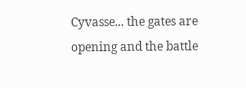Cyvasse... the gates are opening and the battle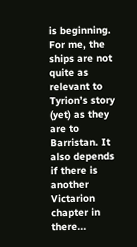is beginning. For me, the ships are not quite as relevant to Tyrion’s story (yet) as they are to Barristan. It also depends if there is another Victarion chapter in there...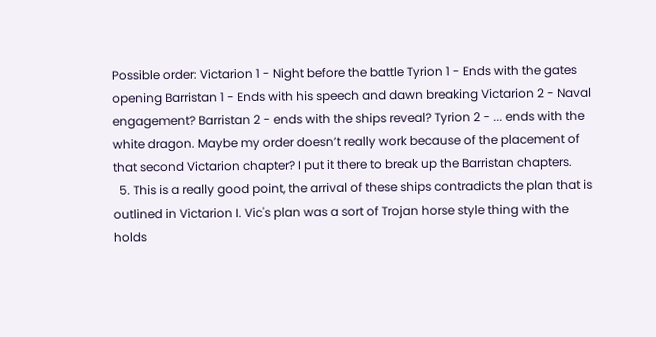Possible order: Victarion 1 - Night before the battle Tyrion 1 - Ends with the gates opening Barristan 1 - Ends with his speech and dawn breaking Victarion 2 - Naval engagement? Barristan 2 - ends with the ships reveal? Tyrion 2 - ... ends with the white dragon. Maybe my order doesn’t really work because of the placement of that second Victarion chapter? I put it there to break up the Barristan chapters.
  5. This is a really good point, the arrival of these ships contradicts the plan that is outlined in Victarion I. Vic's plan was a sort of Trojan horse style thing with the holds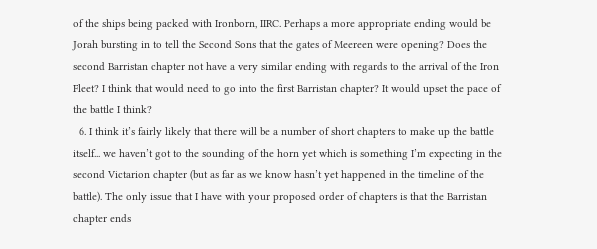of the ships being packed with Ironborn, IIRC. Perhaps a more appropriate ending would be Jorah bursting in to tell the Second Sons that the gates of Meereen were opening? Does the second Barristan chapter not have a very similar ending with regards to the arrival of the Iron Fleet? I think that would need to go into the first Barristan chapter? It would upset the pace of the battle I think?
  6. I think it’s fairly likely that there will be a number of short chapters to make up the battle itself... we haven’t got to the sounding of the horn yet which is something I’m expecting in the second Victarion chapter (but as far as we know hasn’t yet happened in the timeline of the battle). The only issue that I have with your proposed order of chapters is that the Barristan chapter ends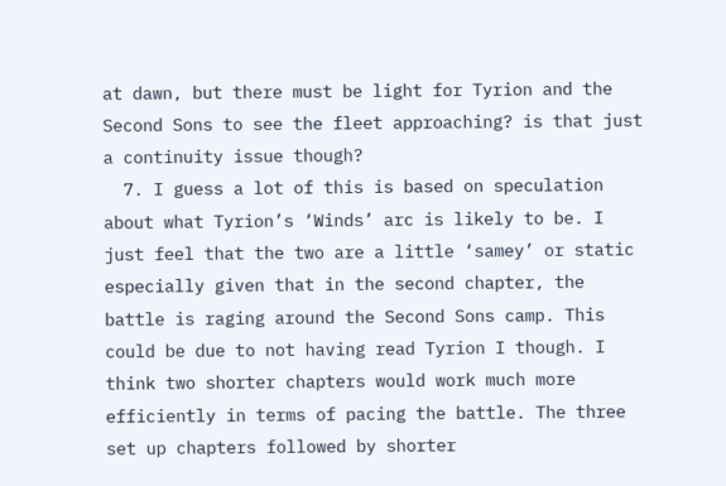at dawn, but there must be light for Tyrion and the Second Sons to see the fleet approaching? is that just a continuity issue though?
  7. I guess a lot of this is based on speculation about what Tyrion’s ‘Winds’ arc is likely to be. I just feel that the two are a little ‘samey’ or static especially given that in the second chapter, the battle is raging around the Second Sons camp. This could be due to not having read Tyrion I though. I think two shorter chapters would work much more efficiently in terms of pacing the battle. The three set up chapters followed by shorter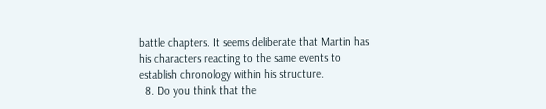battle chapters. It seems deliberate that Martin has his characters reacting to the same events to establish chronology within his structure.
  8. Do you think that the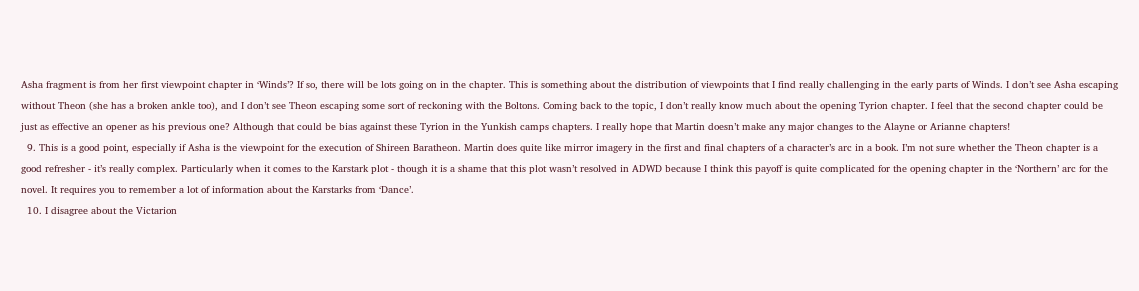Asha fragment is from her first viewpoint chapter in ‘Winds’? If so, there will be lots going on in the chapter. This is something about the distribution of viewpoints that I find really challenging in the early parts of Winds. I don’t see Asha escaping without Theon (she has a broken ankle too), and I don’t see Theon escaping some sort of reckoning with the Boltons. Coming back to the topic, I don’t really know much about the opening Tyrion chapter. I feel that the second chapter could be just as effective an opener as his previous one? Although that could be bias against these Tyrion in the Yunkish camps chapters. I really hope that Martin doesn’t make any major changes to the Alayne or Arianne chapters!
  9. This is a good point, especially if Asha is the viewpoint for the execution of Shireen Baratheon. Martin does quite like mirror imagery in the first and final chapters of a character’s arc in a book. I’m not sure whether the Theon chapter is a good refresher - it’s really complex. Particularly when it comes to the Karstark plot - though it is a shame that this plot wasn’t resolved in ADWD because I think this payoff is quite complicated for the opening chapter in the ‘Northern’ arc for the novel. It requires you to remember a lot of information about the Karstarks from ‘Dance’.
  10. I disagree about the Victarion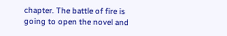chapter. The battle of fire is going to open the novel and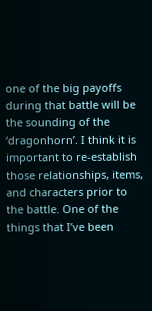one of the big payoffs during that battle will be the sounding of the ‘dragonhorn’. I think it is important to re-establish those relationships, items, and characters prior to the battle. One of the things that I’ve been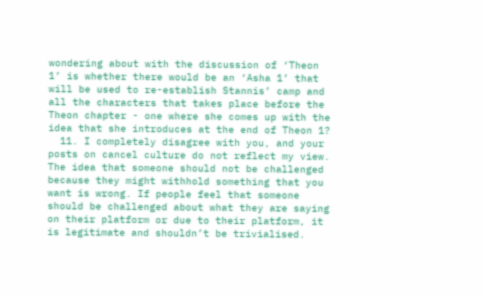wondering about with the discussion of ‘Theon 1’ is whether there would be an ‘Asha 1’ that will be used to re-establish Stannis’ camp and all the characters that takes place before the Theon chapter - one where she comes up with the idea that she introduces at the end of Theon 1?
  11. I completely disagree with you, and your posts on cancel culture do not reflect my view. The idea that someone should not be challenged because they might withhold something that you want is wrong. If people feel that someone should be challenged about what they are saying on their platform or due to their platform, it is legitimate and shouldn’t be trivialised.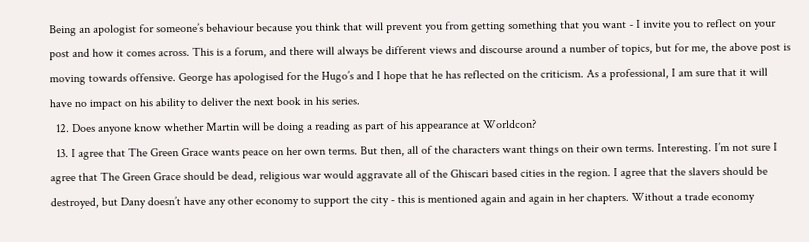Being an apologist for someone’s behaviour because you think that will prevent you from getting something that you want - I invite you to reflect on your post and how it comes across. This is a forum, and there will always be different views and discourse around a number of topics, but for me, the above post is moving towards offensive. George has apologised for the Hugo’s and I hope that he has reflected on the criticism. As a professional, I am sure that it will have no impact on his ability to deliver the next book in his series.
  12. Does anyone know whether Martin will be doing a reading as part of his appearance at Worldcon?
  13. I agree that The Green Grace wants peace on her own terms. But then, all of the characters want things on their own terms. Interesting. I’m not sure I agree that The Green Grace should be dead, religious war would aggravate all of the Ghiscari based cities in the region. I agree that the slavers should be destroyed, but Dany doesn’t have any other economy to support the city - this is mentioned again and again in her chapters. Without a trade economy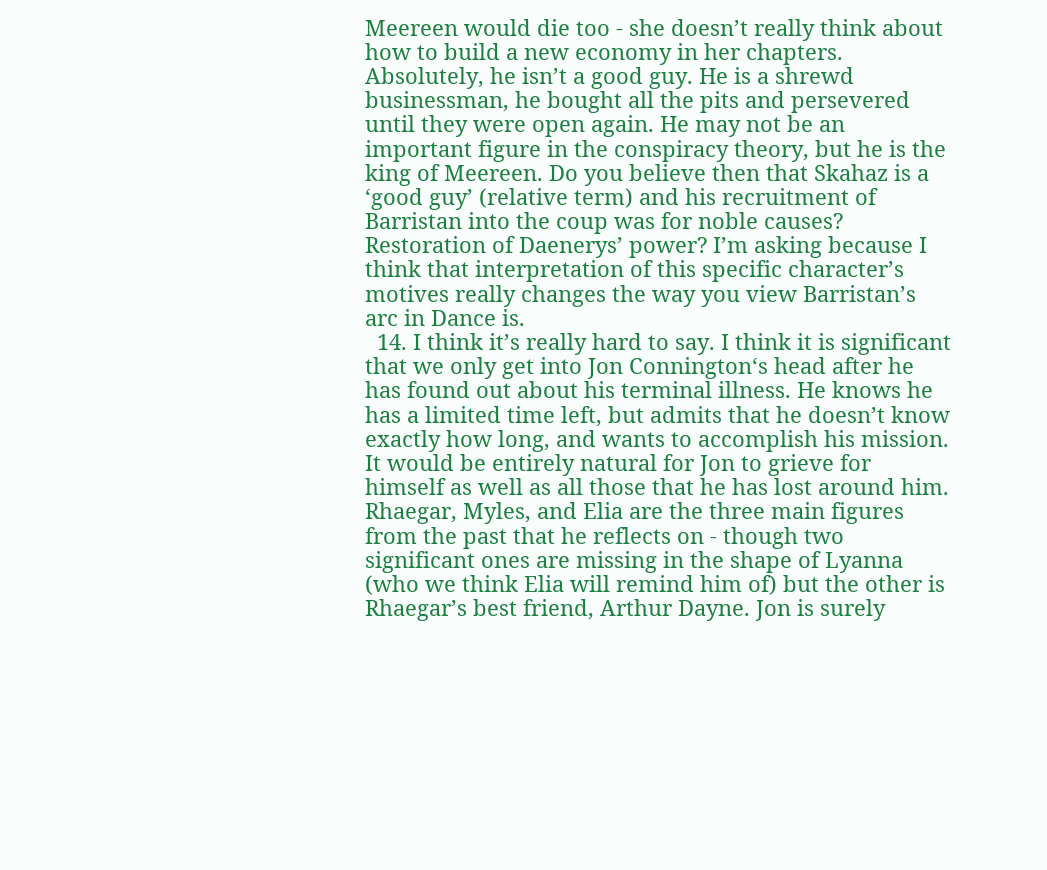Meereen would die too - she doesn’t really think about how to build a new economy in her chapters. Absolutely, he isn’t a good guy. He is a shrewd businessman, he bought all the pits and persevered until they were open again. He may not be an important figure in the conspiracy theory, but he is the king of Meereen. Do you believe then that Skahaz is a ‘good guy’ (relative term) and his recruitment of Barristan into the coup was for noble causes? Restoration of Daenerys’ power? I’m asking because I think that interpretation of this specific character’s motives really changes the way you view Barristan’s arc in Dance is.
  14. I think it’s really hard to say. I think it is significant that we only get into Jon Connington‘s head after he has found out about his terminal illness. He knows he has a limited time left, but admits that he doesn’t know exactly how long, and wants to accomplish his mission. It would be entirely natural for Jon to grieve for himself as well as all those that he has lost around him. Rhaegar, Myles, and Elia are the three main figures from the past that he reflects on - though two significant ones are missing in the shape of Lyanna (who we think Elia will remind him of) but the other is Rhaegar’s best friend, Arthur Dayne. Jon is surely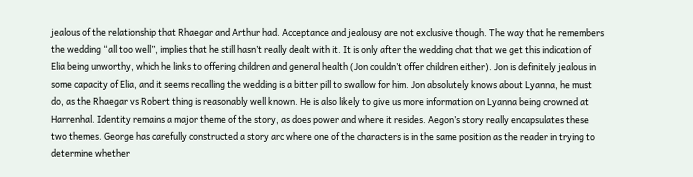jealous of the relationship that Rhaegar and Arthur had. Acceptance and jealousy are not exclusive though. The way that he remembers the wedding “all too well”, implies that he still hasn’t really dealt with it. It is only after the wedding chat that we get this indication of Elia being unworthy, which he links to offering children and general health (Jon couldn’t offer children either). Jon is definitely jealous in some capacity of Elia, and it seems recalling the wedding is a bitter pill to swallow for him. Jon absolutely knows about Lyanna, he must do, as the Rhaegar vs Robert thing is reasonably well known. He is also likely to give us more information on Lyanna being crowned at Harrenhal. Identity remains a major theme of the story, as does power and where it resides. Aegon’s story really encapsulates these two themes. George has carefully constructed a story arc where one of the characters is in the same position as the reader in trying to determine whether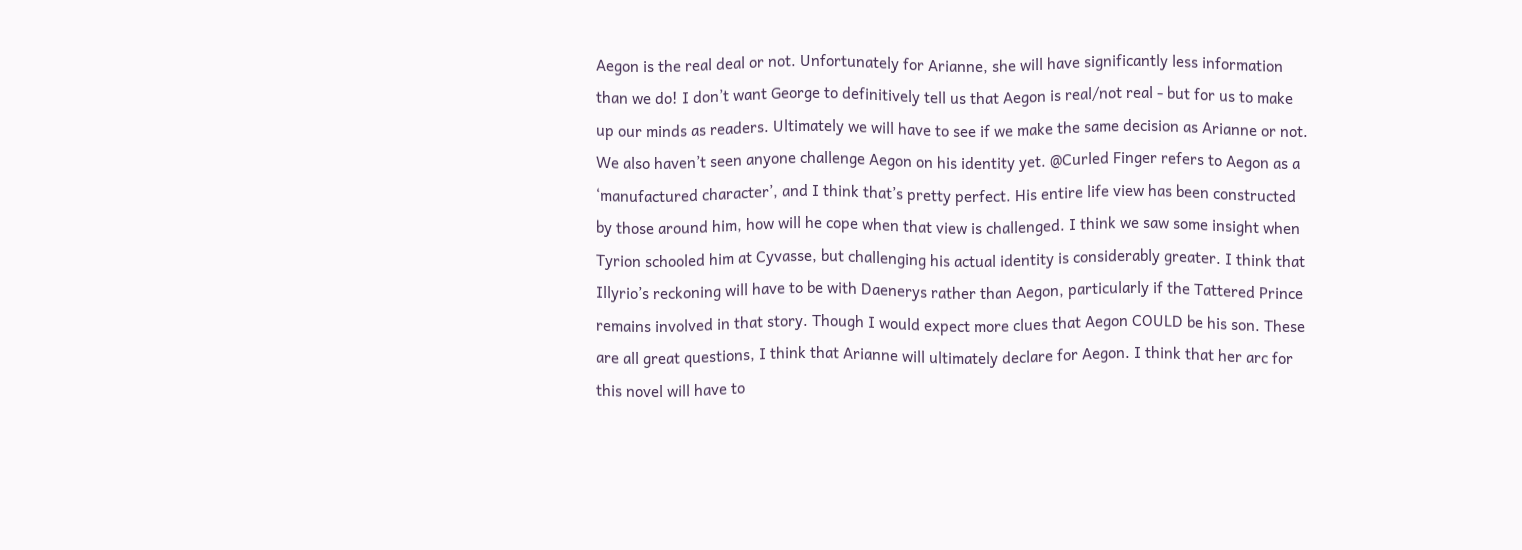Aegon is the real deal or not. Unfortunately for Arianne, she will have significantly less information than we do! I don’t want George to definitively tell us that Aegon is real/not real - but for us to make up our minds as readers. Ultimately we will have to see if we make the same decision as Arianne or not. We also haven’t seen anyone challenge Aegon on his identity yet. @Curled Finger refers to Aegon as a ‘manufactured character’, and I think that’s pretty perfect. His entire life view has been constructed by those around him, how will he cope when that view is challenged. I think we saw some insight when Tyrion schooled him at Cyvasse, but challenging his actual identity is considerably greater. I think that Illyrio’s reckoning will have to be with Daenerys rather than Aegon, particularly if the Tattered Prince remains involved in that story. Though I would expect more clues that Aegon COULD be his son. These are all great questions, I think that Arianne will ultimately declare for Aegon. I think that her arc for this novel will have to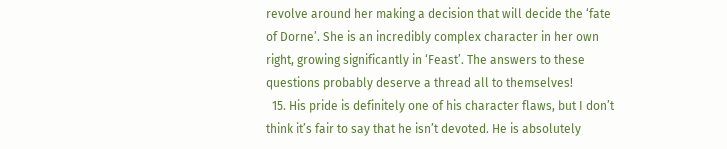revolve around her making a decision that will decide the ‘fate of Dorne’. She is an incredibly complex character in her own right, growing significantly in ‘Feast’. The answers to these questions probably deserve a thread all to themselves!
  15. His pride is definitely one of his character flaws, but I don’t think it’s fair to say that he isn’t devoted. He is absolutely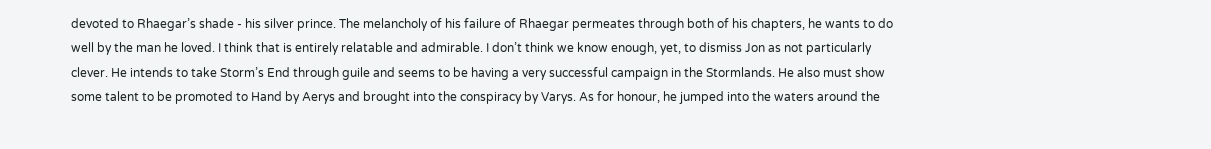devoted to Rhaegar’s shade - his silver prince. The melancholy of his failure of Rhaegar permeates through both of his chapters, he wants to do well by the man he loved. I think that is entirely relatable and admirable. I don’t think we know enough, yet, to dismiss Jon as not particularly clever. He intends to take Storm’s End through guile and seems to be having a very successful campaign in the Stormlands. He also must show some talent to be promoted to Hand by Aerys and brought into the conspiracy by Varys. As for honour, he jumped into the waters around the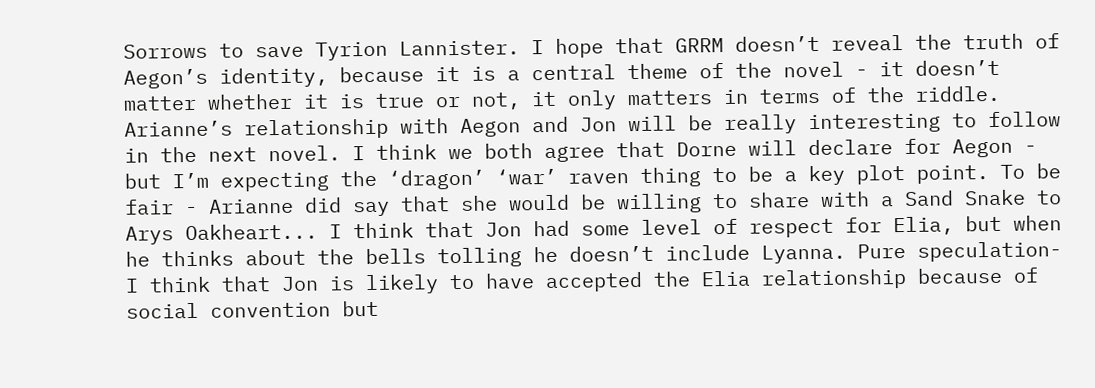Sorrows to save Tyrion Lannister. I hope that GRRM doesn’t reveal the truth of Aegon’s identity, because it is a central theme of the novel - it doesn’t matter whether it is true or not, it only matters in terms of the riddle. Arianne’s relationship with Aegon and Jon will be really interesting to follow in the next novel. I think we both agree that Dorne will declare for Aegon - but I’m expecting the ‘dragon’ ‘war’ raven thing to be a key plot point. To be fair - Arianne did say that she would be willing to share with a Sand Snake to Arys Oakheart... I think that Jon had some level of respect for Elia, but when he thinks about the bells tolling he doesn’t include Lyanna. Pure speculation- I think that Jon is likely to have accepted the Elia relationship because of social convention but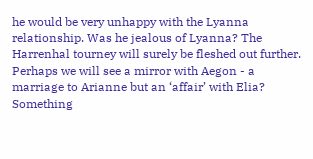he would be very unhappy with the Lyanna relationship. Was he jealous of Lyanna? The Harrenhal tourney will surely be fleshed out further. Perhaps we will see a mirror with Aegon - a marriage to Arianne but an ‘affair’ with Elia? Something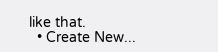like that.
  • Create New...